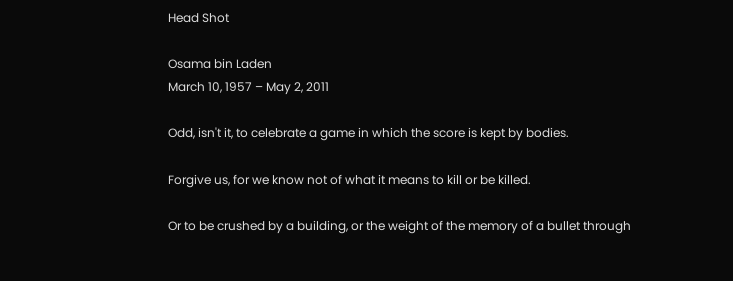Head Shot

Osama bin Laden
March 10, 1957 – May 2, 2011

Odd, isn't it, to celebrate a game in which the score is kept by bodies.

Forgive us, for we know not of what it means to kill or be killed.

Or to be crushed by a building, or the weight of the memory of a bullet through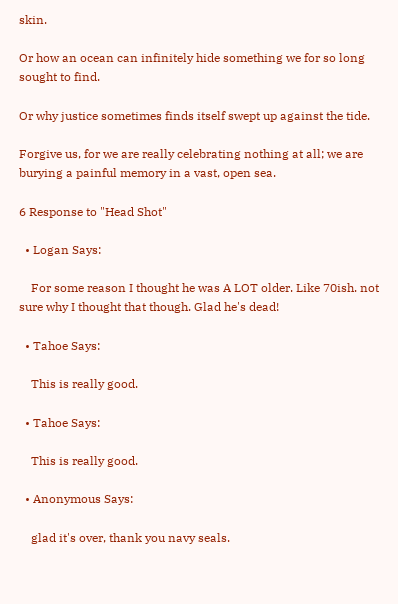skin.

Or how an ocean can infinitely hide something we for so long sought to find.

Or why justice sometimes finds itself swept up against the tide.

Forgive us, for we are really celebrating nothing at all; we are burying a painful memory in a vast, open sea.

6 Response to "Head Shot"

  • Logan Says:

    For some reason I thought he was A LOT older. Like 70ish. not sure why I thought that though. Glad he's dead!

  • Tahoe Says:

    This is really good.

  • Tahoe Says:

    This is really good.

  • Anonymous Says:

    glad it's over, thank you navy seals.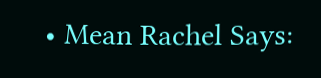• Mean Rachel Says: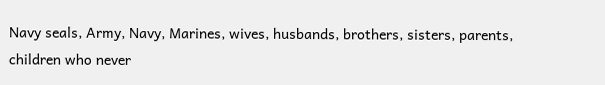Navy seals, Army, Navy, Marines, wives, husbands, brothers, sisters, parents, children who never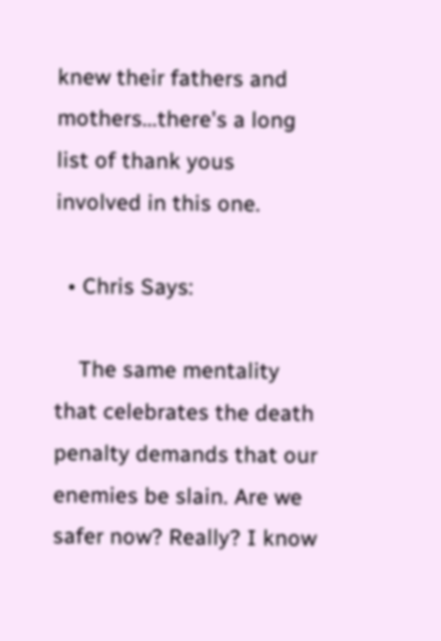knew their fathers and mothers...there's a long list of thank yous involved in this one.

  • Chris Says:

    The same mentality that celebrates the death penalty demands that our enemies be slain. Are we safer now? Really? I know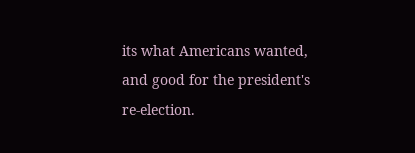its what Americans wanted, and good for the president's re-election.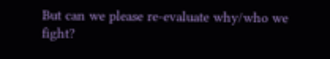But can we please re-evaluate why/who we fight?